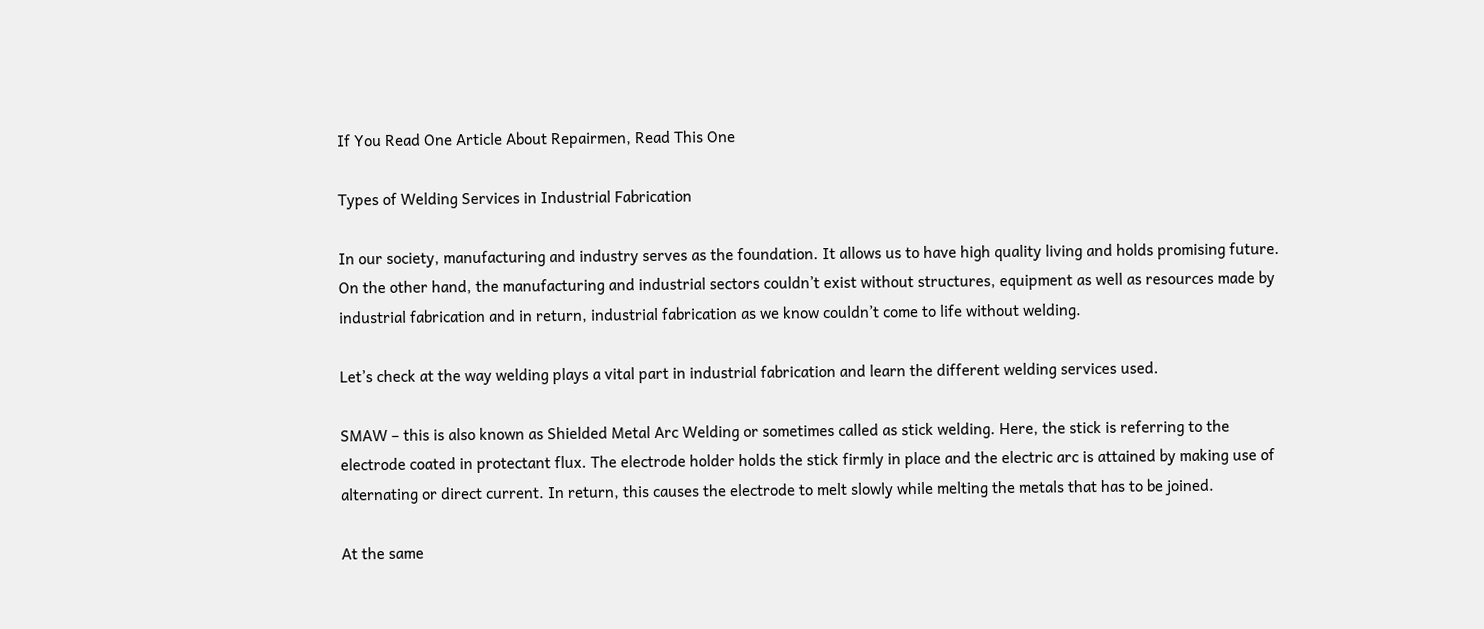If You Read One Article About Repairmen, Read This One

Types of Welding Services in Industrial Fabrication

In our society, manufacturing and industry serves as the foundation. It allows us to have high quality living and holds promising future. On the other hand, the manufacturing and industrial sectors couldn’t exist without structures, equipment as well as resources made by industrial fabrication and in return, industrial fabrication as we know couldn’t come to life without welding.

Let’s check at the way welding plays a vital part in industrial fabrication and learn the different welding services used.

SMAW – this is also known as Shielded Metal Arc Welding or sometimes called as stick welding. Here, the stick is referring to the electrode coated in protectant flux. The electrode holder holds the stick firmly in place and the electric arc is attained by making use of alternating or direct current. In return, this causes the electrode to melt slowly while melting the metals that has to be joined.

At the same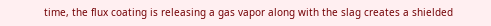time, the flux coating is releasing a gas vapor along with the slag creates a shielded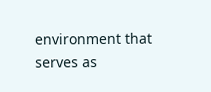environment that serves as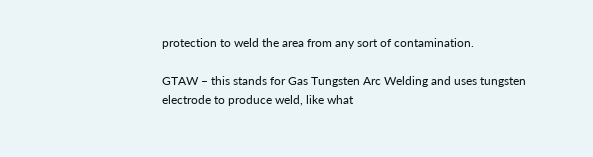protection to weld the area from any sort of contamination.

GTAW – this stands for Gas Tungsten Arc Welding and uses tungsten electrode to produce weld, like what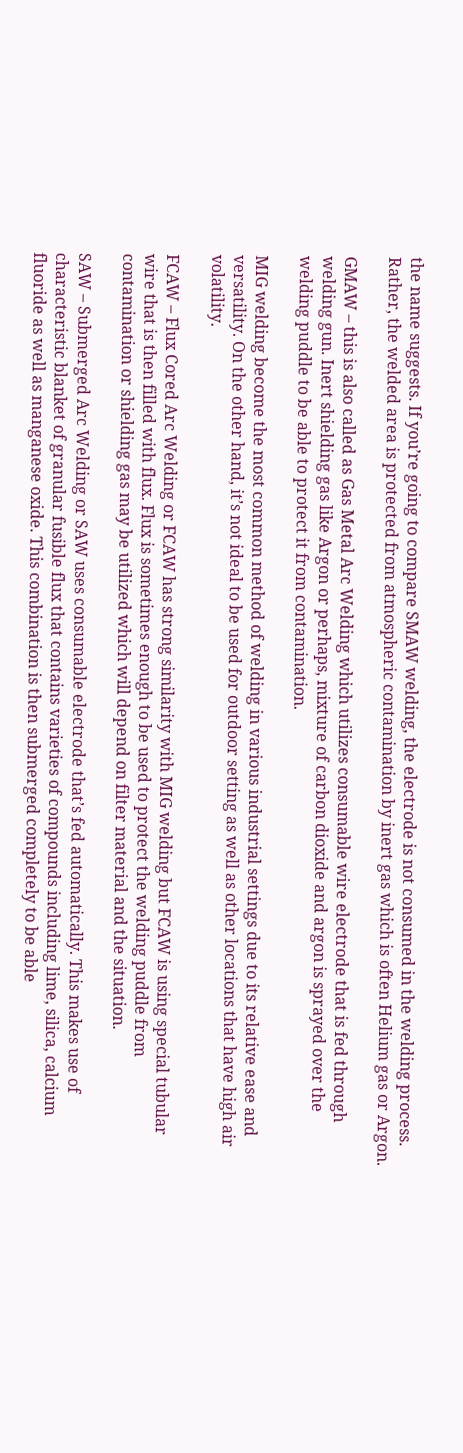the name suggests. If you’re going to compare SMAW welding, the electrode is not consumed in the welding process. Rather, the welded area is protected from atmospheric contamination by inert gas which is often Helium gas or Argon.

GMAW – this is also called as Gas Metal Arc Welding which utilizes consumable wire electrode that is fed through welding gun. Inert shielding gas like Argon or perhaps, mixture of carbon dioxide and argon is sprayed over the welding puddle to be able to protect it from contamination.

MIG welding become the most common method of welding in various industrial settings due to its relative ease and versatility. On the other hand, it’s not ideal to be used for outdoor setting as well as other locations that have high air volatility.

FCAW – Flux Cored Arc Welding or FCAW has strong similarity with MIG welding but FCAW is using special tubular wire that is then filled with flux. Flux is sometimes enough to be used to protect the welding puddle from contamination or shielding gas may be utilized which will depend on filter material and the situation.

SAW – Submerged Arc Welding or SAW uses consumable electrode that’s fed automatically. This makes use of characteristic blanket of granular fusible flux that contains varieties of compounds including lime, silica, calcium fluoride as well as manganese oxide. This combination is then submerged completely to be able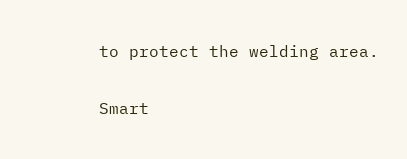to protect the welding area.

Smart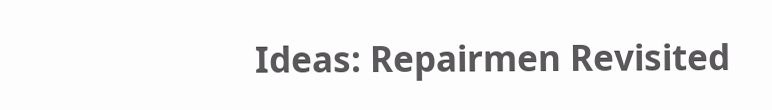Ideas: Repairmen Revisited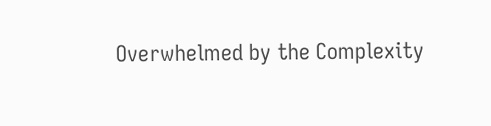Overwhelmed by the Complexity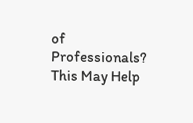of Professionals? This May Help